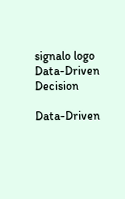signalo logo
Data-Driven Decision

Data-Driven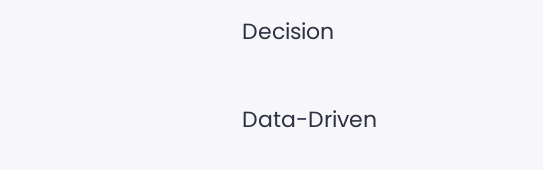Decision

Data-Driven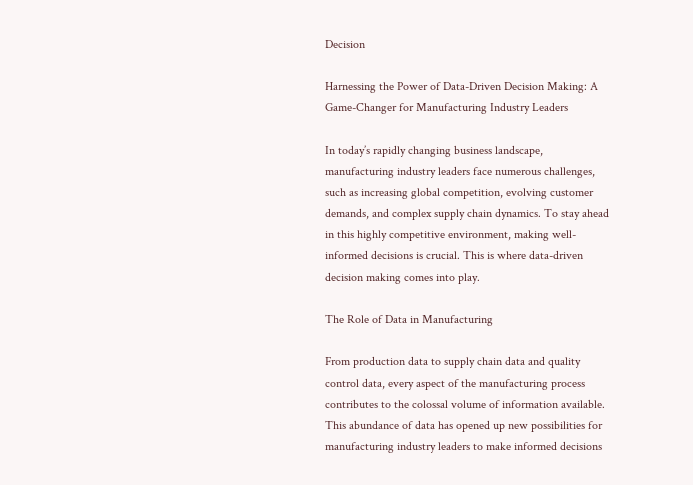Decision

Harnessing the Power of Data-Driven Decision Making: A Game-Changer for Manufacturing Industry Leaders

In today’s rapidly changing business landscape, manufacturing industry leaders face numerous challenges, such as increasing global competition, evolving customer demands, and complex supply chain dynamics. To stay ahead in this highly competitive environment, making well-informed decisions is crucial. This is where data-driven decision making comes into play.

The Role of Data in Manufacturing

From production data to supply chain data and quality control data, every aspect of the manufacturing process contributes to the colossal volume of information available. This abundance of data has opened up new possibilities for manufacturing industry leaders to make informed decisions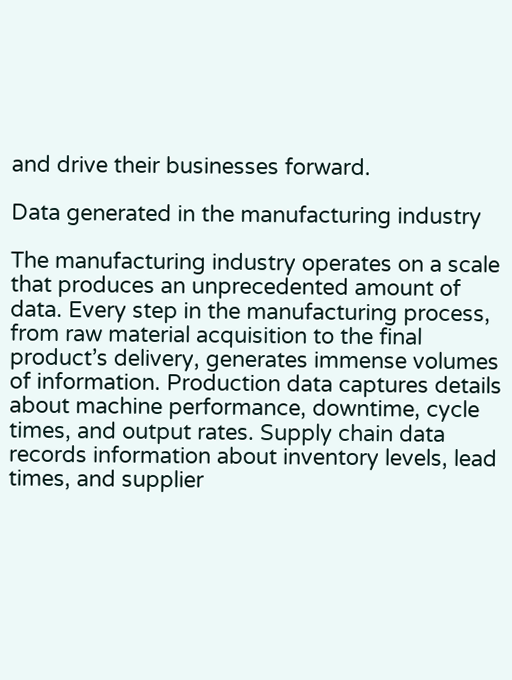and drive their businesses forward.

Data generated in the manufacturing industry

The manufacturing industry operates on a scale that produces an unprecedented amount of data. Every step in the manufacturing process, from raw material acquisition to the final product’s delivery, generates immense volumes of information. Production data captures details about machine performance, downtime, cycle times, and output rates. Supply chain data records information about inventory levels, lead times, and supplier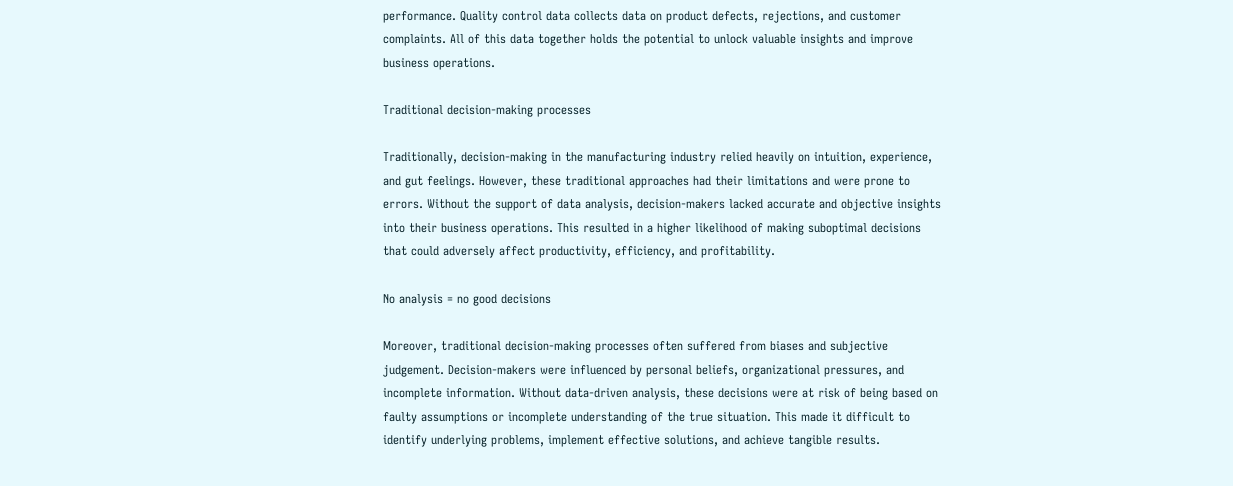performance. Quality control data collects data on product defects, rejections, and customer complaints. All of this data together holds the potential to unlock valuable insights and improve business operations.

Traditional decision-making processes

Traditionally, decision-making in the manufacturing industry relied heavily on intuition, experience, and gut feelings. However, these traditional approaches had their limitations and were prone to errors. Without the support of data analysis, decision-makers lacked accurate and objective insights into their business operations. This resulted in a higher likelihood of making suboptimal decisions that could adversely affect productivity, efficiency, and profitability.

No analysis = no good decisions

Moreover, traditional decision-making processes often suffered from biases and subjective judgement. Decision-makers were influenced by personal beliefs, organizational pressures, and incomplete information. Without data-driven analysis, these decisions were at risk of being based on faulty assumptions or incomplete understanding of the true situation. This made it difficult to identify underlying problems, implement effective solutions, and achieve tangible results.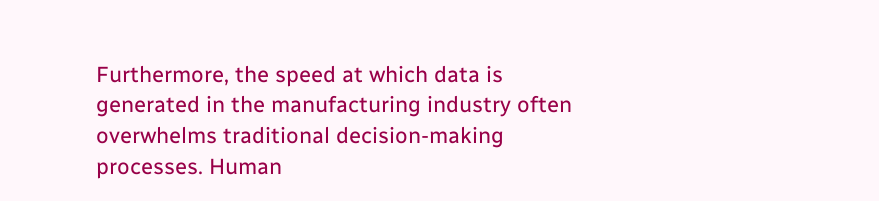Furthermore, the speed at which data is generated in the manufacturing industry often overwhelms traditional decision-making processes. Human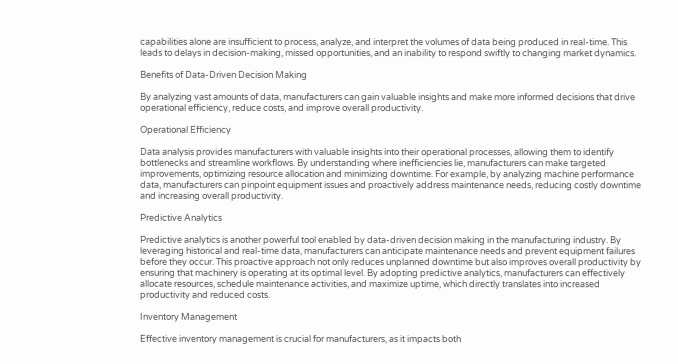capabilities alone are insufficient to process, analyze, and interpret the volumes of data being produced in real-time. This leads to delays in decision-making, missed opportunities, and an inability to respond swiftly to changing market dynamics.

Benefits of Data-Driven Decision Making

By analyzing vast amounts of data, manufacturers can gain valuable insights and make more informed decisions that drive operational efficiency, reduce costs, and improve overall productivity.

Operational Efficiency

Data analysis provides manufacturers with valuable insights into their operational processes, allowing them to identify bottlenecks and streamline workflows. By understanding where inefficiencies lie, manufacturers can make targeted improvements, optimizing resource allocation and minimizing downtime. For example, by analyzing machine performance data, manufacturers can pinpoint equipment issues and proactively address maintenance needs, reducing costly downtime and increasing overall productivity.

Predictive Analytics

Predictive analytics is another powerful tool enabled by data-driven decision making in the manufacturing industry. By leveraging historical and real-time data, manufacturers can anticipate maintenance needs and prevent equipment failures before they occur. This proactive approach not only reduces unplanned downtime but also improves overall productivity by ensuring that machinery is operating at its optimal level. By adopting predictive analytics, manufacturers can effectively allocate resources, schedule maintenance activities, and maximize uptime, which directly translates into increased productivity and reduced costs.

Inventory Management

Effective inventory management is crucial for manufacturers, as it impacts both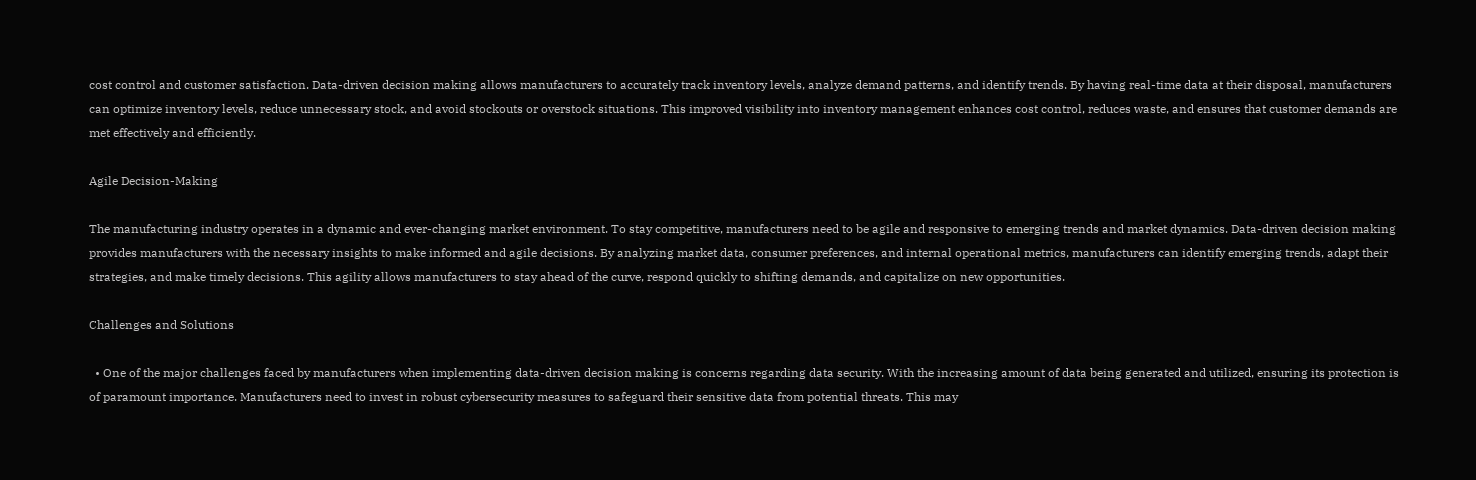cost control and customer satisfaction. Data-driven decision making allows manufacturers to accurately track inventory levels, analyze demand patterns, and identify trends. By having real-time data at their disposal, manufacturers can optimize inventory levels, reduce unnecessary stock, and avoid stockouts or overstock situations. This improved visibility into inventory management enhances cost control, reduces waste, and ensures that customer demands are met effectively and efficiently.

Agile Decision-Making

The manufacturing industry operates in a dynamic and ever-changing market environment. To stay competitive, manufacturers need to be agile and responsive to emerging trends and market dynamics. Data-driven decision making provides manufacturers with the necessary insights to make informed and agile decisions. By analyzing market data, consumer preferences, and internal operational metrics, manufacturers can identify emerging trends, adapt their strategies, and make timely decisions. This agility allows manufacturers to stay ahead of the curve, respond quickly to shifting demands, and capitalize on new opportunities.

Challenges and Solutions

  • One of the major challenges faced by manufacturers when implementing data-driven decision making is concerns regarding data security. With the increasing amount of data being generated and utilized, ensuring its protection is of paramount importance. Manufacturers need to invest in robust cybersecurity measures to safeguard their sensitive data from potential threats. This may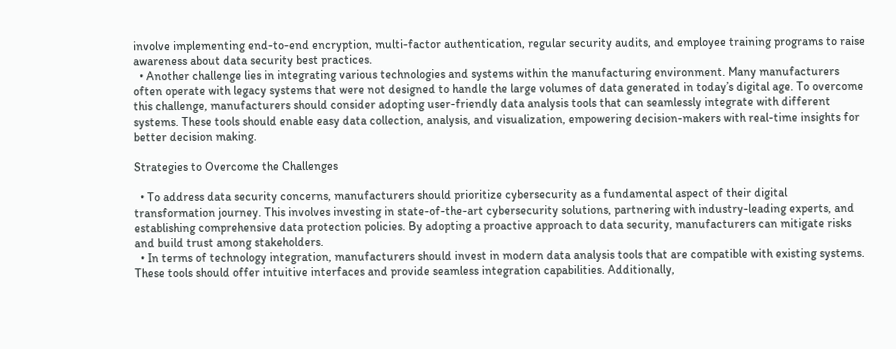involve implementing end-to-end encryption, multi-factor authentication, regular security audits, and employee training programs to raise awareness about data security best practices.
  • Another challenge lies in integrating various technologies and systems within the manufacturing environment. Many manufacturers often operate with legacy systems that were not designed to handle the large volumes of data generated in today’s digital age. To overcome this challenge, manufacturers should consider adopting user-friendly data analysis tools that can seamlessly integrate with different systems. These tools should enable easy data collection, analysis, and visualization, empowering decision-makers with real-time insights for better decision making.

Strategies to Overcome the Challenges

  • To address data security concerns, manufacturers should prioritize cybersecurity as a fundamental aspect of their digital transformation journey. This involves investing in state-of-the-art cybersecurity solutions, partnering with industry-leading experts, and establishing comprehensive data protection policies. By adopting a proactive approach to data security, manufacturers can mitigate risks and build trust among stakeholders.
  • In terms of technology integration, manufacturers should invest in modern data analysis tools that are compatible with existing systems. These tools should offer intuitive interfaces and provide seamless integration capabilities. Additionally,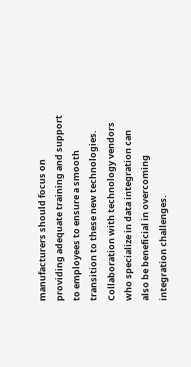manufacturers should focus on providing adequate training and support to employees to ensure a smooth transition to these new technologies. Collaboration with technology vendors who specialize in data integration can also be beneficial in overcoming integration challenges.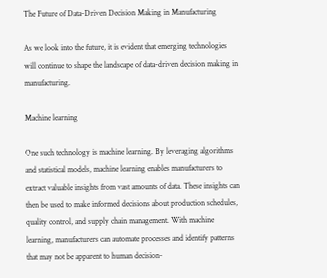The Future of Data-Driven Decision Making in Manufacturing

As we look into the future, it is evident that emerging technologies will continue to shape the landscape of data-driven decision making in manufacturing.

Machine learning

One such technology is machine learning. By leveraging algorithms and statistical models, machine learning enables manufacturers to extract valuable insights from vast amounts of data. These insights can then be used to make informed decisions about production schedules, quality control, and supply chain management. With machine learning, manufacturers can automate processes and identify patterns that may not be apparent to human decision-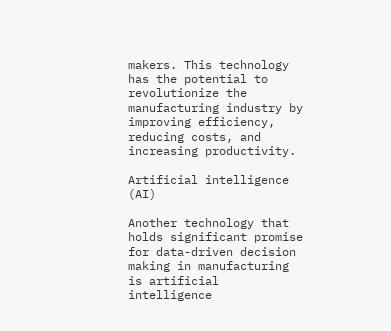makers. This technology has the potential to revolutionize the manufacturing industry by improving efficiency, reducing costs, and increasing productivity.

Artificial intelligence (AI)

Another technology that holds significant promise for data-driven decision making in manufacturing is artificial intelligence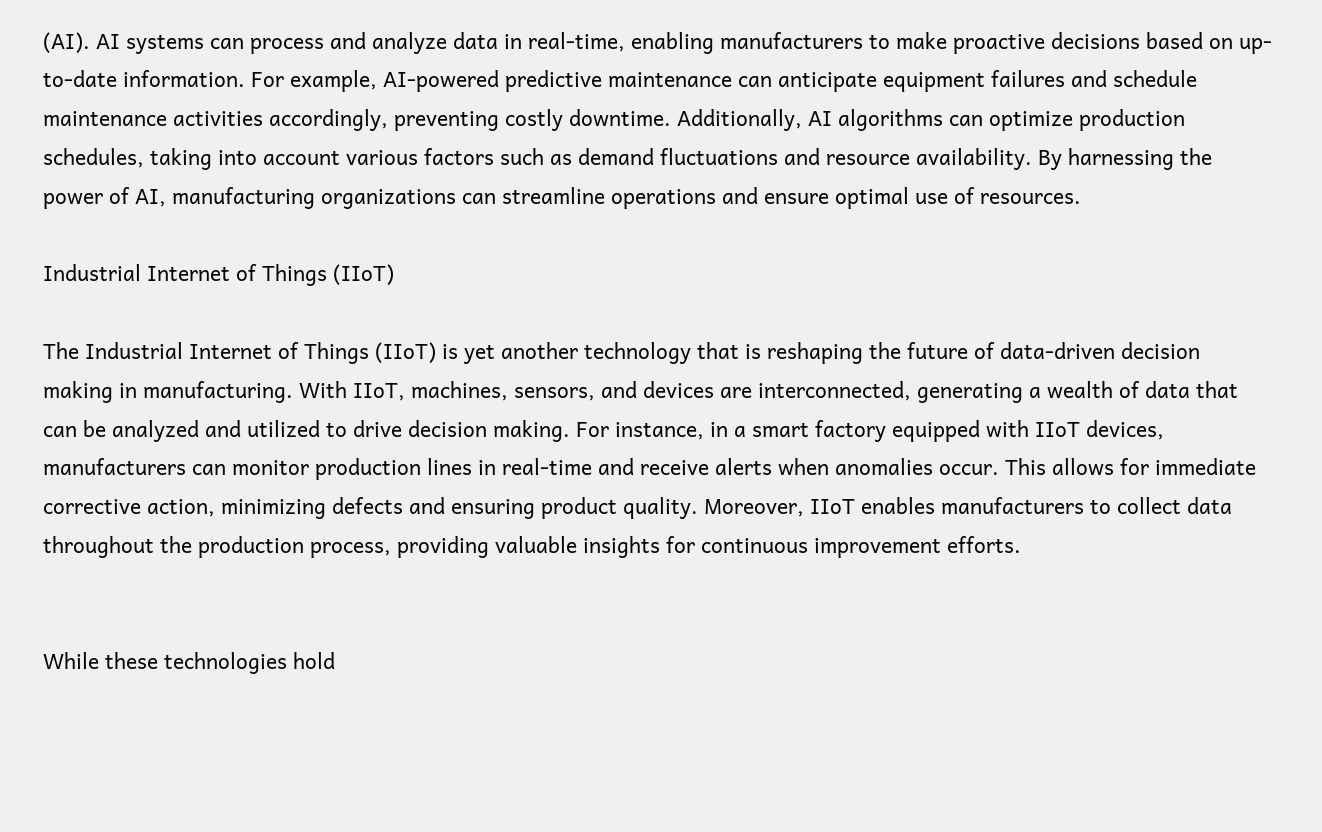(AI). AI systems can process and analyze data in real-time, enabling manufacturers to make proactive decisions based on up-to-date information. For example, AI-powered predictive maintenance can anticipate equipment failures and schedule maintenance activities accordingly, preventing costly downtime. Additionally, AI algorithms can optimize production schedules, taking into account various factors such as demand fluctuations and resource availability. By harnessing the power of AI, manufacturing organizations can streamline operations and ensure optimal use of resources.

Industrial Internet of Things (IIoT)

The Industrial Internet of Things (IIoT) is yet another technology that is reshaping the future of data-driven decision making in manufacturing. With IIoT, machines, sensors, and devices are interconnected, generating a wealth of data that can be analyzed and utilized to drive decision making. For instance, in a smart factory equipped with IIoT devices, manufacturers can monitor production lines in real-time and receive alerts when anomalies occur. This allows for immediate corrective action, minimizing defects and ensuring product quality. Moreover, IIoT enables manufacturers to collect data throughout the production process, providing valuable insights for continuous improvement efforts.


While these technologies hold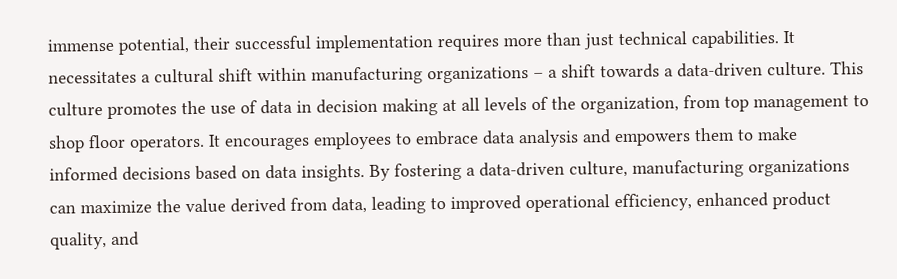immense potential, their successful implementation requires more than just technical capabilities. It necessitates a cultural shift within manufacturing organizations – a shift towards a data-driven culture. This culture promotes the use of data in decision making at all levels of the organization, from top management to shop floor operators. It encourages employees to embrace data analysis and empowers them to make informed decisions based on data insights. By fostering a data-driven culture, manufacturing organizations can maximize the value derived from data, leading to improved operational efficiency, enhanced product quality, and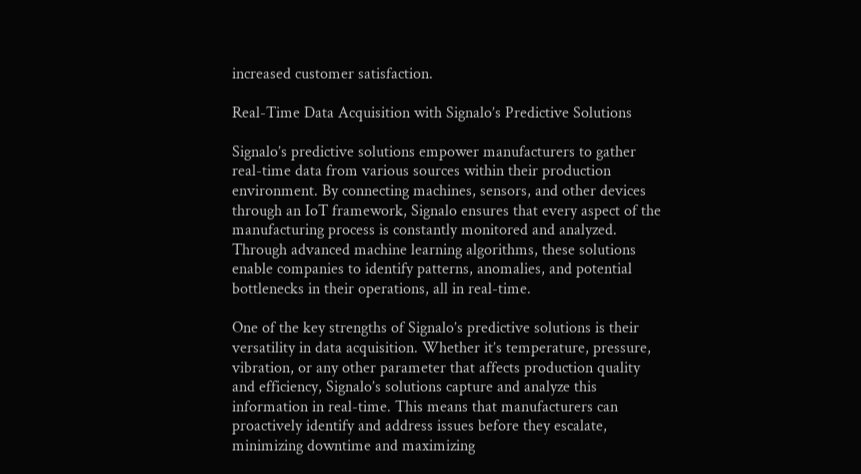increased customer satisfaction.

Real-Time Data Acquisition with Signalo’s Predictive Solutions

Signalo’s predictive solutions empower manufacturers to gather real-time data from various sources within their production environment. By connecting machines, sensors, and other devices through an IoT framework, Signalo ensures that every aspect of the manufacturing process is constantly monitored and analyzed. Through advanced machine learning algorithms, these solutions enable companies to identify patterns, anomalies, and potential bottlenecks in their operations, all in real-time.

One of the key strengths of Signalo’s predictive solutions is their versatility in data acquisition. Whether it’s temperature, pressure, vibration, or any other parameter that affects production quality and efficiency, Signalo’s solutions capture and analyze this information in real-time. This means that manufacturers can proactively identify and address issues before they escalate, minimizing downtime and maximizing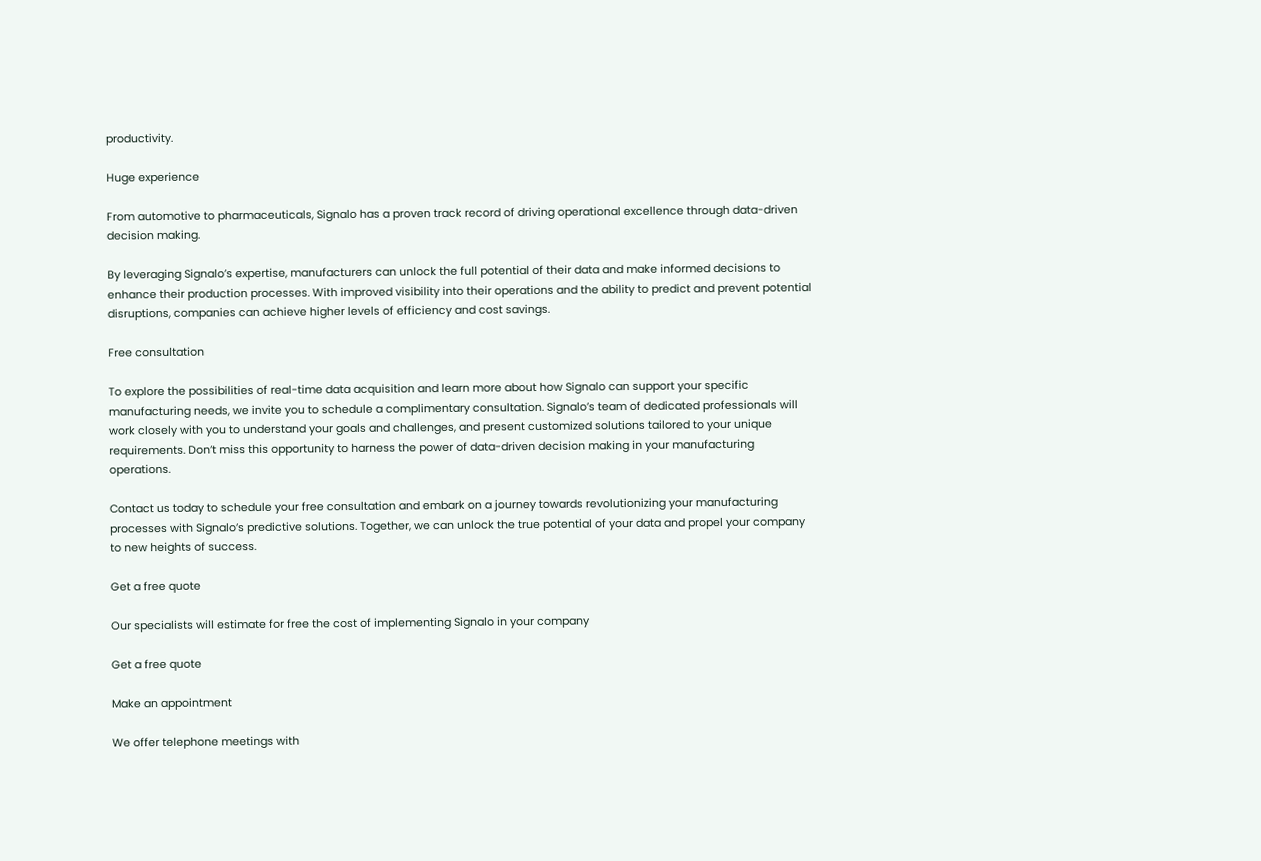productivity.

Huge experience

From automotive to pharmaceuticals, Signalo has a proven track record of driving operational excellence through data-driven decision making.

By leveraging Signalo’s expertise, manufacturers can unlock the full potential of their data and make informed decisions to enhance their production processes. With improved visibility into their operations and the ability to predict and prevent potential disruptions, companies can achieve higher levels of efficiency and cost savings.

Free consultation

To explore the possibilities of real-time data acquisition and learn more about how Signalo can support your specific manufacturing needs, we invite you to schedule a complimentary consultation. Signalo’s team of dedicated professionals will work closely with you to understand your goals and challenges, and present customized solutions tailored to your unique requirements. Don’t miss this opportunity to harness the power of data-driven decision making in your manufacturing operations.

Contact us today to schedule your free consultation and embark on a journey towards revolutionizing your manufacturing processes with Signalo’s predictive solutions. Together, we can unlock the true potential of your data and propel your company to new heights of success.

Get a free quote

Our specialists will estimate for free the cost of implementing Signalo in your company

Get a free quote

Make an appointment

We offer telephone meetings with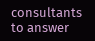consultants to answer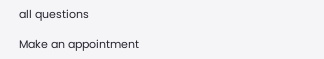all questions

Make an appointment